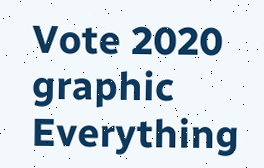Vote 2020 graphic
Everything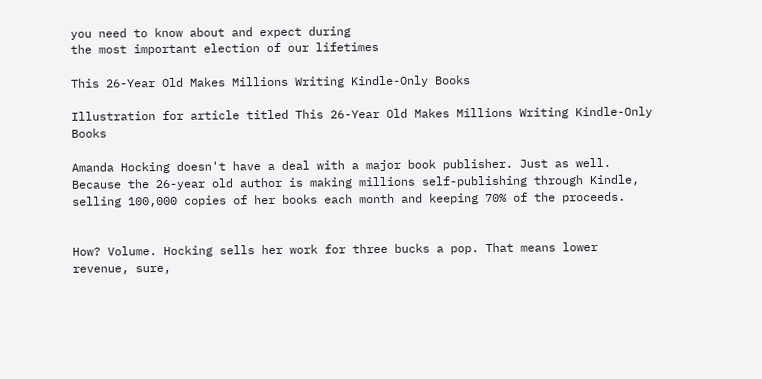you need to know about and expect during
the most important election of our lifetimes

This 26-Year Old Makes Millions Writing Kindle-Only Books

Illustration for article titled This 26-Year Old Makes Millions Writing Kindle-Only Books

Amanda Hocking doesn't have a deal with a major book publisher. Just as well. Because the 26-year old author is making millions self-publishing through Kindle, selling 100,000 copies of her books each month and keeping 70% of the proceeds.


How? Volume. Hocking sells her work for three bucks a pop. That means lower revenue, sure,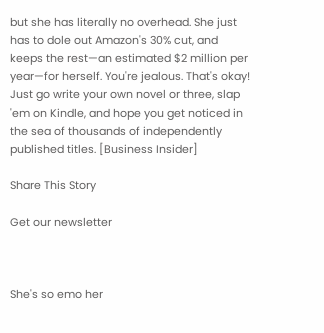but she has literally no overhead. She just has to dole out Amazon's 30% cut, and keeps the rest—an estimated $2 million per year—for herself. You're jealous. That's okay! Just go write your own novel or three, slap 'em on Kindle, and hope you get noticed in the sea of thousands of independently published titles. [Business Insider]

Share This Story

Get our newsletter



She's so emo her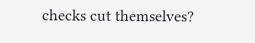checks cut themselves?